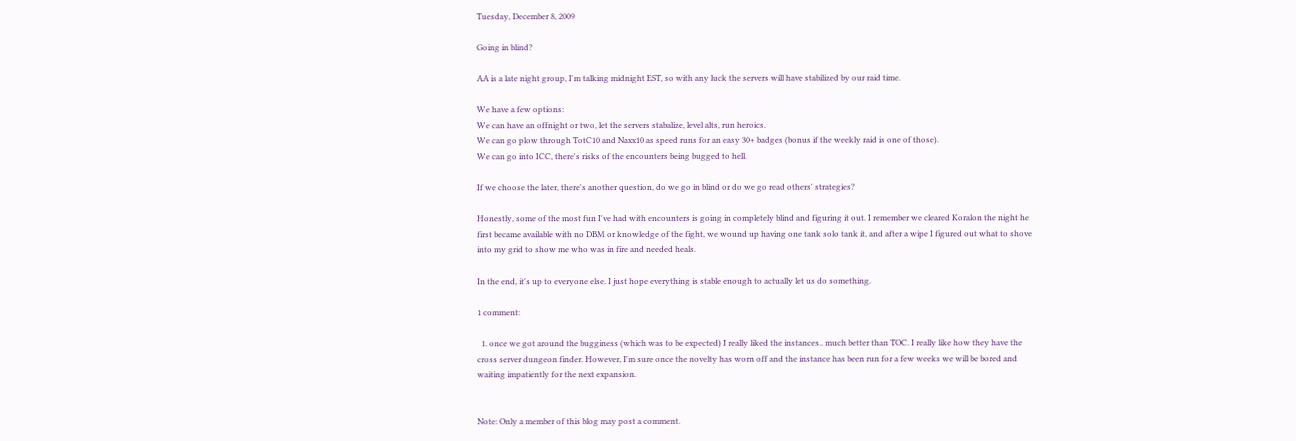Tuesday, December 8, 2009

Going in blind?

AA is a late night group, I'm talking midnight EST, so with any luck the servers will have stabilized by our raid time.

We have a few options:
We can have an offnight or two, let the servers stabalize, level alts, run heroics.
We can go plow through TotC10 and Naxx10 as speed runs for an easy 30+ badges (bonus if the weekly raid is one of those).
We can go into ICC, there's risks of the encounters being bugged to hell.

If we choose the later, there's another question, do we go in blind or do we go read others' strategies?

Honestly, some of the most fun I've had with encounters is going in completely blind and figuring it out. I remember we cleared Koralon the night he first became available with no DBM or knowledge of the fight, we wound up having one tank solo tank it, and after a wipe I figured out what to shove into my grid to show me who was in fire and needed heals.

In the end, it's up to everyone else. I just hope everything is stable enough to actually let us do something.

1 comment:

  1. once we got around the bugginess (which was to be expected) I really liked the instances.. much better than TOC. I really like how they have the cross server dungeon finder. However, I'm sure once the novelty has worn off and the instance has been run for a few weeks we will be bored and waiting impatiently for the next expansion.


Note: Only a member of this blog may post a comment.